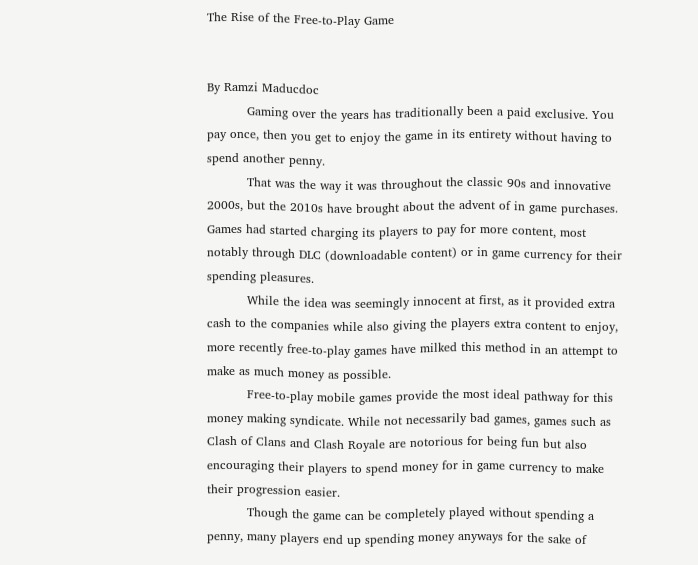The Rise of the Free-to-Play Game


By Ramzi Maducdoc
          Gaming over the years has traditionally been a paid exclusive. You pay once, then you get to enjoy the game in its entirety without having to spend another penny.
          That was the way it was throughout the classic 90s and innovative 2000s, but the 2010s have brought about the advent of in game purchases. Games had started charging its players to pay for more content, most notably through DLC (downloadable content) or in game currency for their spending pleasures.
          While the idea was seemingly innocent at first, as it provided extra cash to the companies while also giving the players extra content to enjoy, more recently free-to-play games have milked this method in an attempt to make as much money as possible.
          Free-to-play mobile games provide the most ideal pathway for this money making syndicate. While not necessarily bad games, games such as Clash of Clans and Clash Royale are notorious for being fun but also encouraging their players to spend money for in game currency to make their progression easier.
          Though the game can be completely played without spending a penny, many players end up spending money anyways for the sake of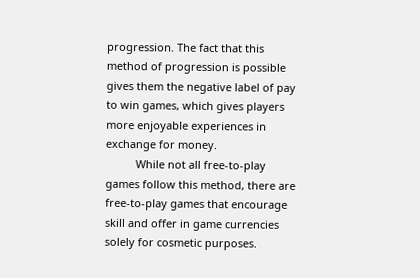progression. The fact that this method of progression is possible gives them the negative label of pay to win games, which gives players more enjoyable experiences in exchange for money.
          While not all free-to-play games follow this method, there are free-to-play games that encourage skill and offer in game currencies solely for cosmetic purposes.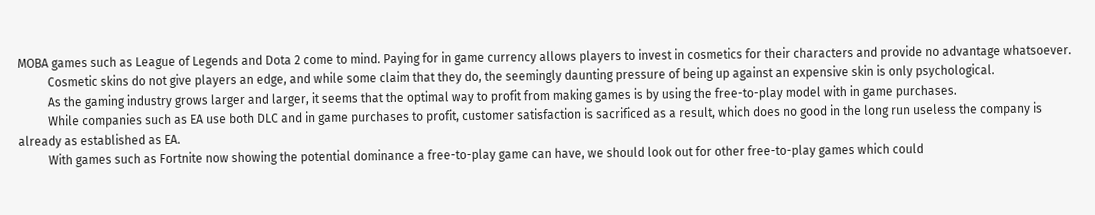MOBA games such as League of Legends and Dota 2 come to mind. Paying for in game currency allows players to invest in cosmetics for their characters and provide no advantage whatsoever.
          Cosmetic skins do not give players an edge, and while some claim that they do, the seemingly daunting pressure of being up against an expensive skin is only psychological.
          As the gaming industry grows larger and larger, it seems that the optimal way to profit from making games is by using the free-to-play model with in game purchases.
          While companies such as EA use both DLC and in game purchases to profit, customer satisfaction is sacrificed as a result, which does no good in the long run useless the company is already as established as EA.
          With games such as Fortnite now showing the potential dominance a free-to-play game can have, we should look out for other free-to-play games which could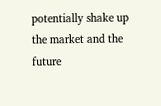potentially shake up the market and the future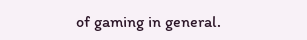of gaming in general.